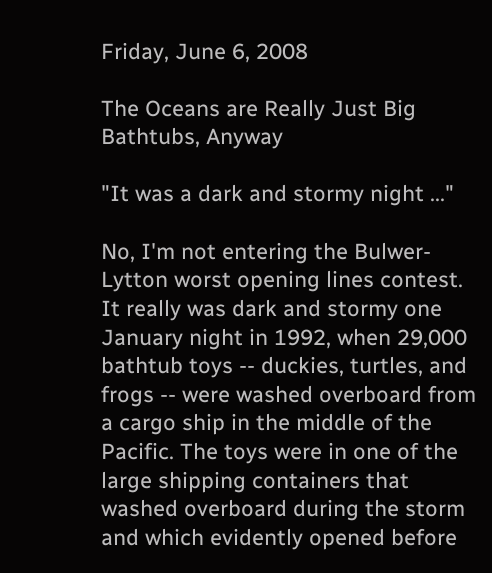Friday, June 6, 2008

The Oceans are Really Just Big Bathtubs, Anyway

"It was a dark and stormy night ..."

No, I'm not entering the Bulwer-Lytton worst opening lines contest. It really was dark and stormy one January night in 1992, when 29,000 bathtub toys -- duckies, turtles, and frogs -- were washed overboard from a cargo ship in the middle of the Pacific. The toys were in one of the large shipping containers that washed overboard during the storm and which evidently opened before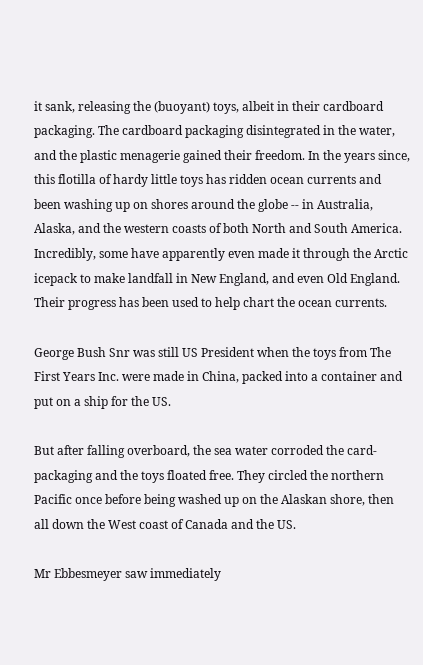it sank, releasing the (buoyant) toys, albeit in their cardboard packaging. The cardboard packaging disintegrated in the water, and the plastic menagerie gained their freedom. In the years since, this flotilla of hardy little toys has ridden ocean currents and been washing up on shores around the globe -- in Australia, Alaska, and the western coasts of both North and South America. Incredibly, some have apparently even made it through the Arctic icepack to make landfall in New England, and even Old England. Their progress has been used to help chart the ocean currents.

George Bush Snr was still US President when the toys from The First Years Inc. were made in China, packed into a container and put on a ship for the US.

But after falling overboard, the sea water corroded the card-packaging and the toys floated free. They circled the northern Pacific once before being washed up on the Alaskan shore, then all down the West coast of Canada and the US.

Mr Ebbesmeyer saw immediately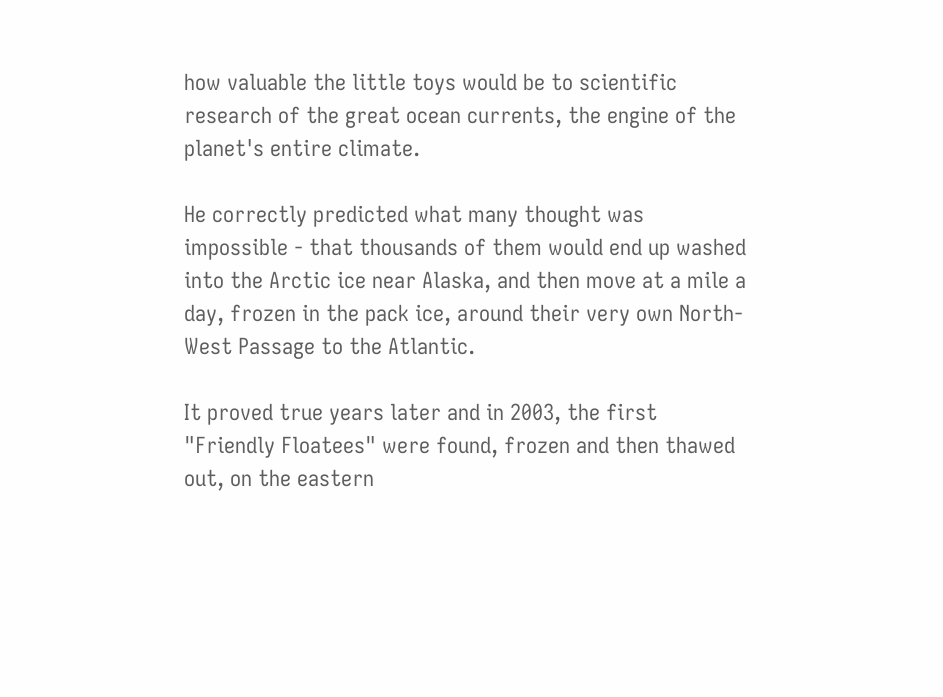how valuable the little toys would be to scientific research of the great ocean currents, the engine of the planet's entire climate.

He correctly predicted what many thought was impossible - that thousands of them would end up washed into the Arctic ice near Alaska, and then move at a mile a day, frozen in the pack ice, around their very own North-West Passage to the Atlantic.

It proved true years later and in 2003, the first "Friendly Floatees" were found, frozen and then thawed out, on the eastern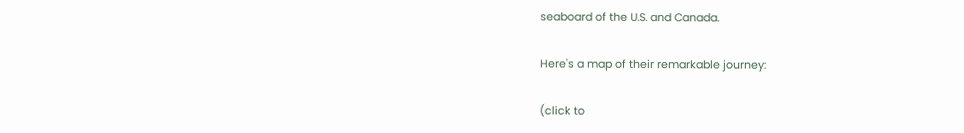seaboard of the U.S. and Canada.

Here's a map of their remarkable journey:

(click to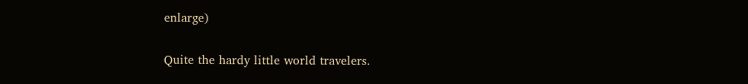enlarge)

Quite the hardy little world travelers.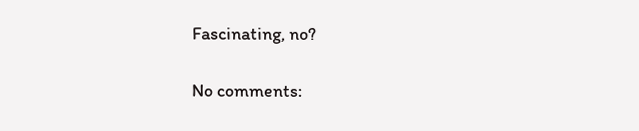Fascinating, no?

No comments: